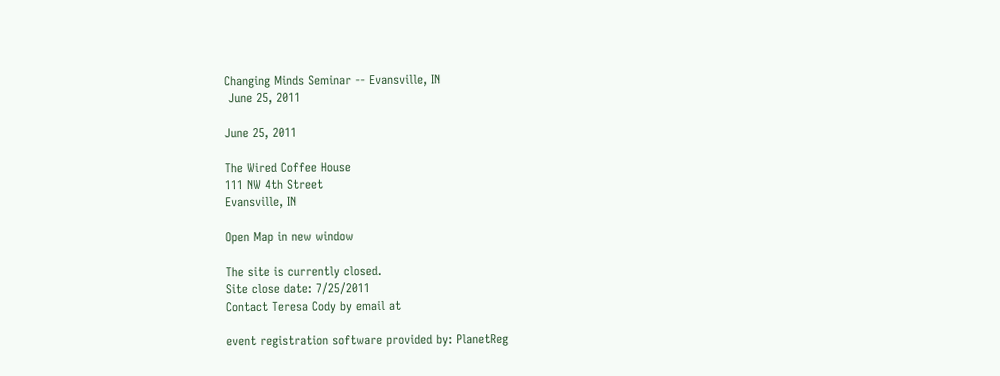Changing Minds Seminar -- Evansville, IN
 June 25, 2011

June 25, 2011

The Wired Coffee House
111 NW 4th Street
Evansville, IN

Open Map in new window

The site is currently closed.
Site close date: 7/25/2011
Contact Teresa Cody by email at

event registration software provided by: PlanetReg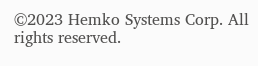©2023 Hemko Systems Corp. All rights reserved.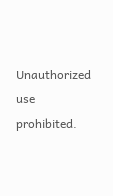Unauthorized use prohibited.